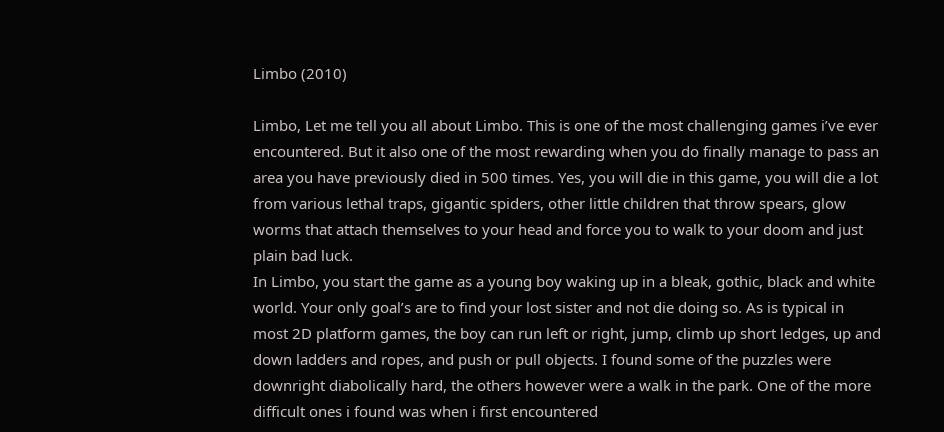Limbo (2010)

Limbo, Let me tell you all about Limbo. This is one of the most challenging games i’ve ever encountered. But it also one of the most rewarding when you do finally manage to pass an area you have previously died in 500 times. Yes, you will die in this game, you will die a lot from various lethal traps, gigantic spiders, other little children that throw spears, glow worms that attach themselves to your head and force you to walk to your doom and just plain bad luck.
In Limbo, you start the game as a young boy waking up in a bleak, gothic, black and white world. Your only goal’s are to find your lost sister and not die doing so. As is typical in most 2D platform games, the boy can run left or right, jump, climb up short ledges, up and down ladders and ropes, and push or pull objects. I found some of the puzzles were downright diabolically hard, the others however were a walk in the park. One of the more difficult ones i found was when i first encountered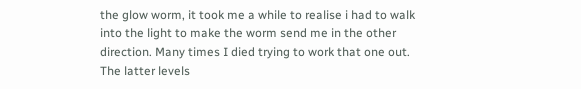the glow worm, it took me a while to realise i had to walk into the light to make the worm send me in the other direction. Many times I died trying to work that one out.
The latter levels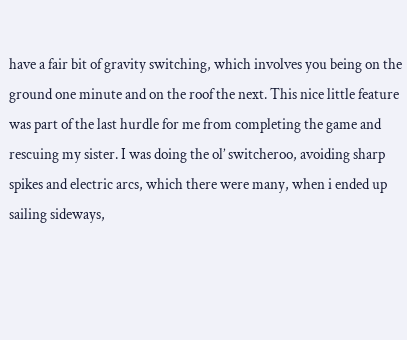have a fair bit of gravity switching, which involves you being on the ground one minute and on the roof the next. This nice little feature was part of the last hurdle for me from completing the game and rescuing my sister. I was doing the ol’ switcheroo, avoiding sharp spikes and electric arcs, which there were many, when i ended up sailing sideways,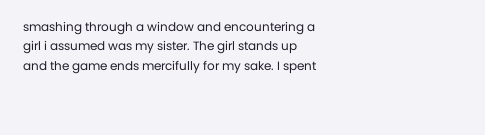smashing through a window and encountering a girl i assumed was my sister. The girl stands up and the game ends mercifully for my sake. I spent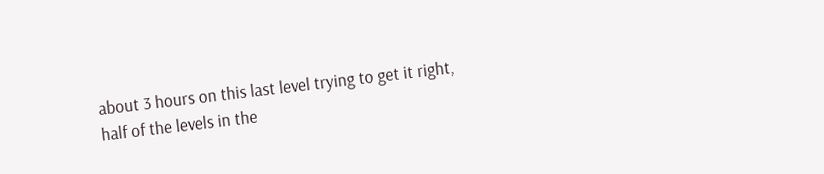about 3 hours on this last level trying to get it right, half of the levels in the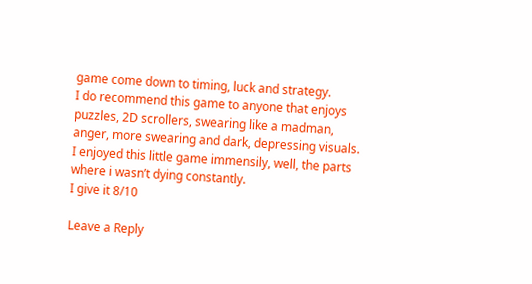game come down to timing, luck and strategy.
I do recommend this game to anyone that enjoys puzzles, 2D scrollers, swearing like a madman, anger, more swearing and dark, depressing visuals. I enjoyed this little game immensily, well, the parts where i wasn’t dying constantly.
I give it 8/10

Leave a Reply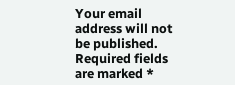Your email address will not be published. Required fields are marked *